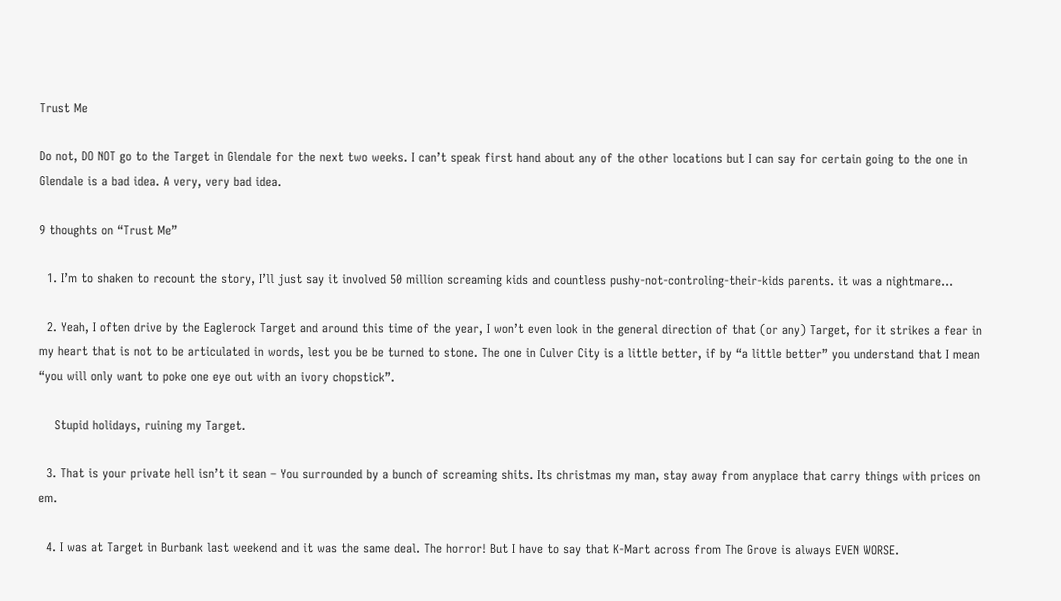Trust Me

Do not, DO NOT go to the Target in Glendale for the next two weeks. I can’t speak first hand about any of the other locations but I can say for certain going to the one in Glendale is a bad idea. A very, very bad idea.

9 thoughts on “Trust Me”

  1. I’m to shaken to recount the story, I’ll just say it involved 50 million screaming kids and countless pushy-not-controling-their-kids parents. it was a nightmare…

  2. Yeah, I often drive by the Eaglerock Target and around this time of the year, I won’t even look in the general direction of that (or any) Target, for it strikes a fear in my heart that is not to be articulated in words, lest you be be turned to stone. The one in Culver City is a little better, if by “a little better” you understand that I mean “you will only want to poke one eye out with an ivory chopstick”.

    Stupid holidays, ruining my Target.

  3. That is your private hell isn’t it sean – You surrounded by a bunch of screaming shits. Its christmas my man, stay away from anyplace that carry things with prices on em.

  4. I was at Target in Burbank last weekend and it was the same deal. The horror! But I have to say that K-Mart across from The Grove is always EVEN WORSE.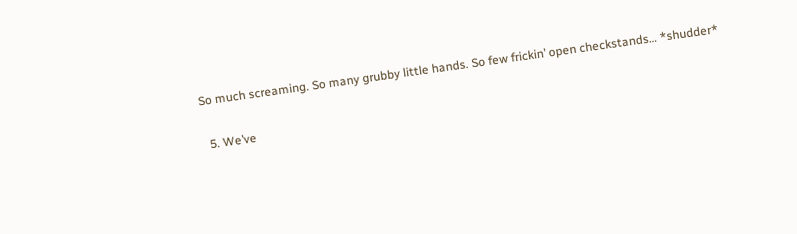So much screaming. So many grubby little hands. So few frickin’ open checkstands… *shudder*

  5. We’ve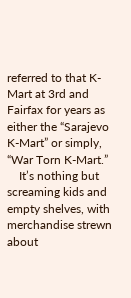referred to that K-Mart at 3rd and Fairfax for years as either the “Sarajevo K-Mart” or simply, “War Torn K-Mart.”
    It’s nothing but screaming kids and empty shelves, with merchandise strewn about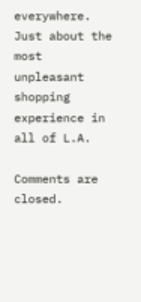everywhere. Just about the most unpleasant shopping experience in all of L.A.

Comments are closed.